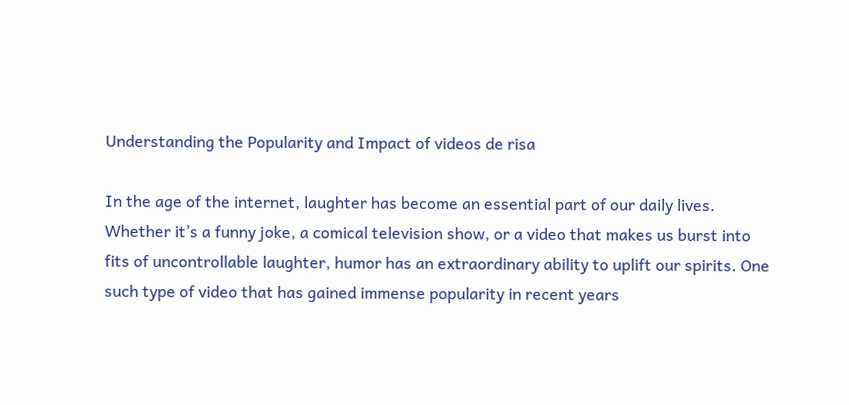Understanding the Popularity and Impact of videos de risa

In the age of the internet, laughter has become an essential part of our daily lives. Whether it’s a funny joke, a comical television show, or a video that makes us burst into fits of uncontrollable laughter, humor has an extraordinary ability to uplift our spirits. One such type of video that has gained immense popularity in recent years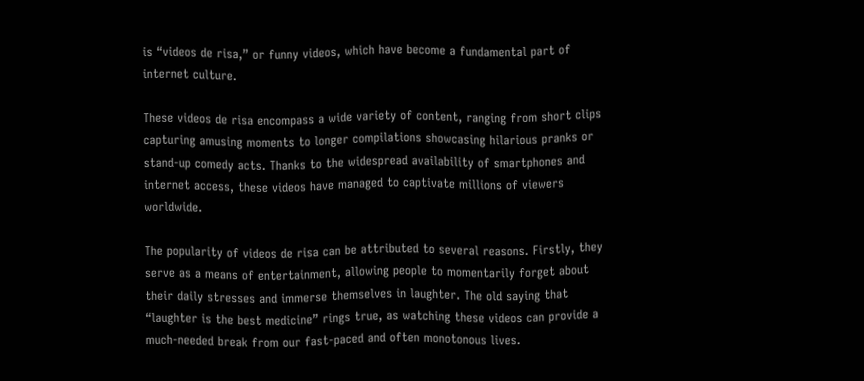is “videos de risa,” or funny videos, which have become a fundamental part of internet culture.

These videos de risa encompass a wide variety of content, ranging from short clips capturing amusing moments to longer compilations showcasing hilarious pranks or stand-up comedy acts. Thanks to the widespread availability of smartphones and internet access, these videos have managed to captivate millions of viewers worldwide.

The popularity of videos de risa can be attributed to several reasons. Firstly, they serve as a means of entertainment, allowing people to momentarily forget about their daily stresses and immerse themselves in laughter. The old saying that “laughter is the best medicine” rings true, as watching these videos can provide a much-needed break from our fast-paced and often monotonous lives.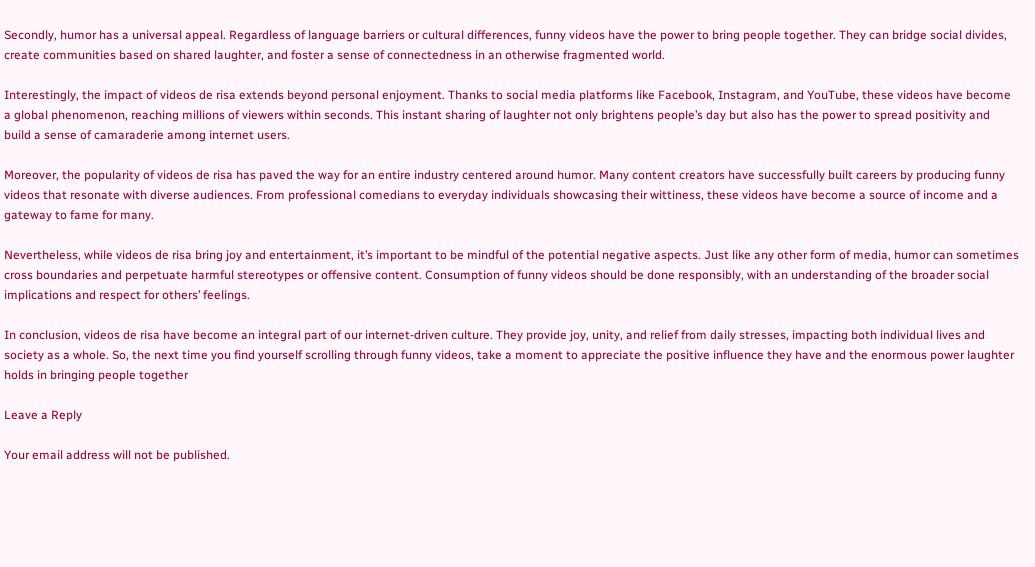Secondly, humor has a universal appeal. Regardless of language barriers or cultural differences, funny videos have the power to bring people together. They can bridge social divides, create communities based on shared laughter, and foster a sense of connectedness in an otherwise fragmented world.

Interestingly, the impact of videos de risa extends beyond personal enjoyment. Thanks to social media platforms like Facebook, Instagram, and YouTube, these videos have become a global phenomenon, reaching millions of viewers within seconds. This instant sharing of laughter not only brightens people’s day but also has the power to spread positivity and build a sense of camaraderie among internet users.

Moreover, the popularity of videos de risa has paved the way for an entire industry centered around humor. Many content creators have successfully built careers by producing funny videos that resonate with diverse audiences. From professional comedians to everyday individuals showcasing their wittiness, these videos have become a source of income and a gateway to fame for many.

Nevertheless, while videos de risa bring joy and entertainment, it’s important to be mindful of the potential negative aspects. Just like any other form of media, humor can sometimes cross boundaries and perpetuate harmful stereotypes or offensive content. Consumption of funny videos should be done responsibly, with an understanding of the broader social implications and respect for others’ feelings.

In conclusion, videos de risa have become an integral part of our internet-driven culture. They provide joy, unity, and relief from daily stresses, impacting both individual lives and society as a whole. So, the next time you find yourself scrolling through funny videos, take a moment to appreciate the positive influence they have and the enormous power laughter holds in bringing people together

Leave a Reply

Your email address will not be published.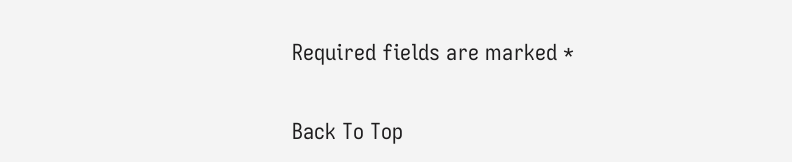Required fields are marked *

Back To Top